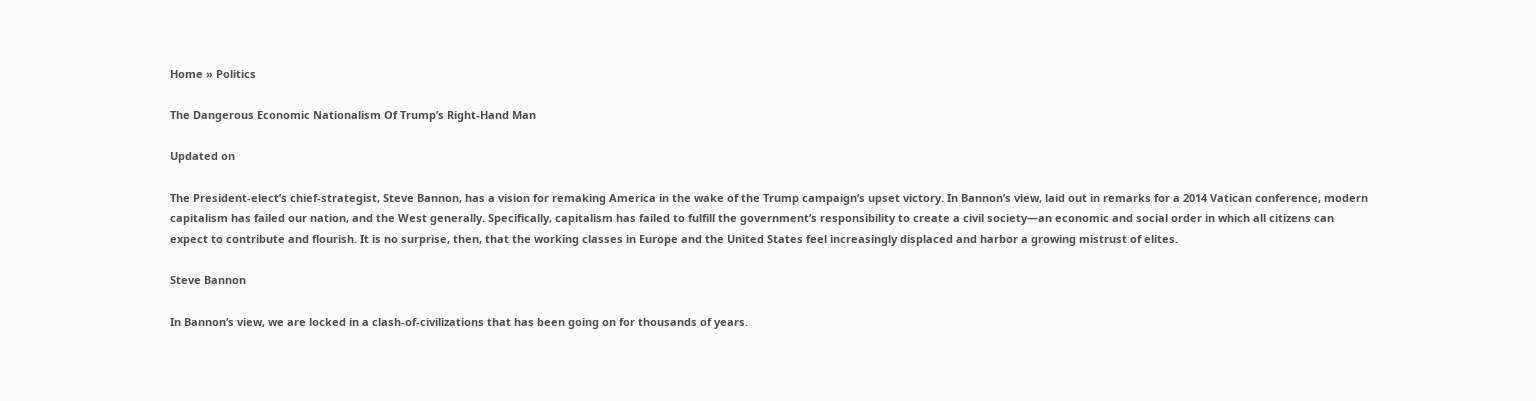Home » Politics

The Dangerous Economic Nationalism Of Trump’s Right-Hand Man

Updated on

The President-elect’s chief-strategist, Steve Bannon, has a vision for remaking America in the wake of the Trump campaign’s upset victory. In Bannon’s view, laid out in remarks for a 2014 Vatican conference, modern capitalism has failed our nation, and the West generally. Specifically, capitalism has failed to fulfill the government’s responsibility to create a civil society—an economic and social order in which all citizens can expect to contribute and flourish. It is no surprise, then, that the working classes in Europe and the United States feel increasingly displaced and harbor a growing mistrust of elites.

Steve Bannon

In Bannon’s view, we are locked in a clash-of-civilizations that has been going on for thousands of years.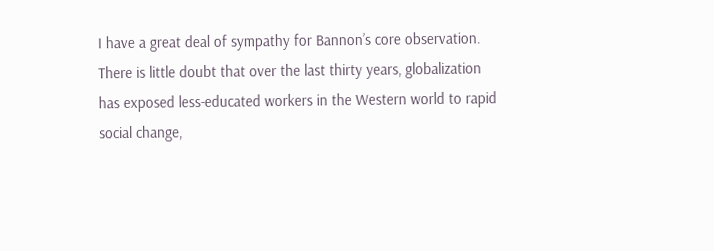I have a great deal of sympathy for Bannon’s core observation. There is little doubt that over the last thirty years, globalization has exposed less-educated workers in the Western world to rapid social change,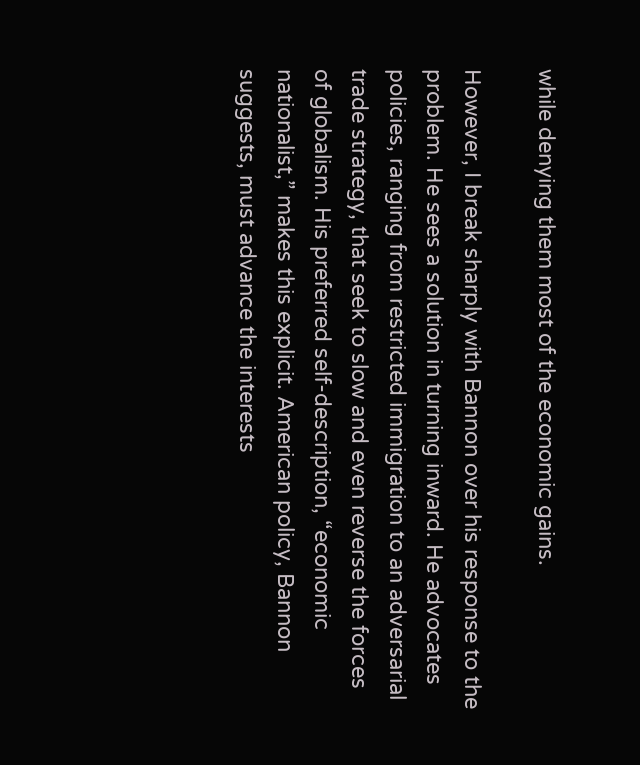while denying them most of the economic gains.

However, I break sharply with Bannon over his response to the problem. He sees a solution in turning inward. He advocates policies, ranging from restricted immigration to an adversarial trade strategy, that seek to slow and even reverse the forces of globalism. His preferred self-description, “economic nationalist,” makes this explicit. American policy, Bannon suggests, must advance the interests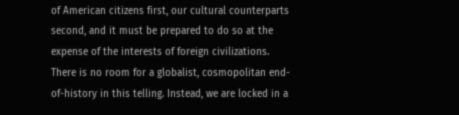of American citizens first, our cultural counterparts second, and it must be prepared to do so at the expense of the interests of foreign civilizations. There is no room for a globalist, cosmopolitan end-of-history in this telling. Instead, we are locked in a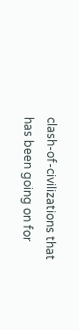clash-of-civilizations that has been going on for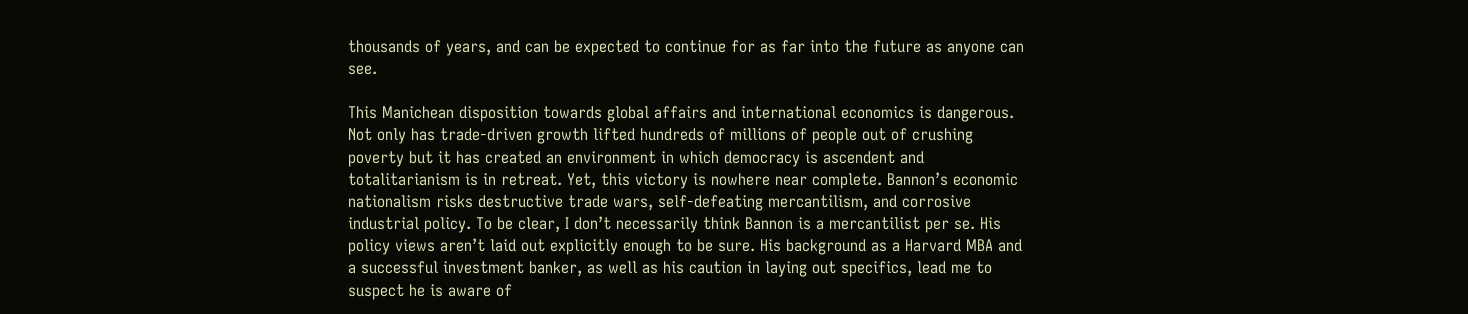thousands of years, and can be expected to continue for as far into the future as anyone can see.

This Manichean disposition towards global affairs and international economics is dangerous. Not only has trade-driven growth lifted hundreds of millions of people out of crushing poverty but it has created an environment in which democracy is ascendent and totalitarianism is in retreat. Yet, this victory is nowhere near complete. Bannon’s economic nationalism risks destructive trade wars, self-defeating mercantilism, and corrosive industrial policy. To be clear, I don’t necessarily think Bannon is a mercantilist per se. His policy views aren’t laid out explicitly enough to be sure. His background as a Harvard MBA and a successful investment banker, as well as his caution in laying out specifics, lead me to suspect he is aware of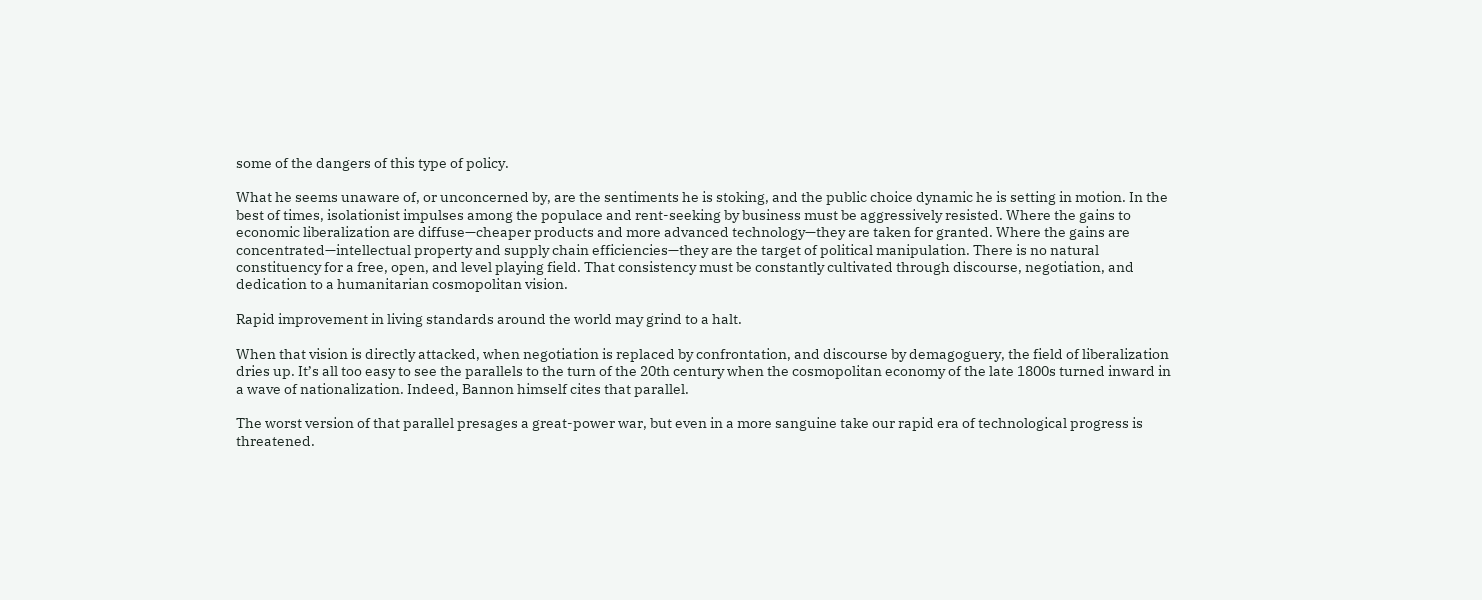some of the dangers of this type of policy.

What he seems unaware of, or unconcerned by, are the sentiments he is stoking, and the public choice dynamic he is setting in motion. In the best of times, isolationist impulses among the populace and rent-seeking by business must be aggressively resisted. Where the gains to economic liberalization are diffuse—cheaper products and more advanced technology—they are taken for granted. Where the gains are concentrated—intellectual property and supply chain efficiencies—they are the target of political manipulation. There is no natural constituency for a free, open, and level playing field. That consistency must be constantly cultivated through discourse, negotiation, and dedication to a humanitarian cosmopolitan vision.

Rapid improvement in living standards around the world may grind to a halt.

When that vision is directly attacked, when negotiation is replaced by confrontation, and discourse by demagoguery, the field of liberalization dries up. It’s all too easy to see the parallels to the turn of the 20th century when the cosmopolitan economy of the late 1800s turned inward in a wave of nationalization. Indeed, Bannon himself cites that parallel.

The worst version of that parallel presages a great-power war, but even in a more sanguine take our rapid era of technological progress is threatened.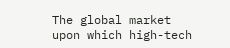The global market upon which high-tech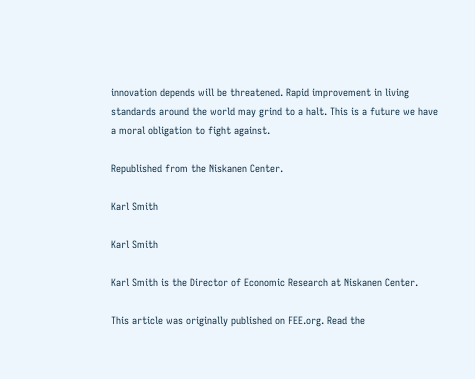innovation depends will be threatened. Rapid improvement in living standards around the world may grind to a halt. This is a future we have a moral obligation to fight against.

Republished from the Niskanen Center.

Karl Smith

Karl Smith

Karl Smith is the Director of Economic Research at Niskanen Center.

This article was originally published on FEE.org. Read the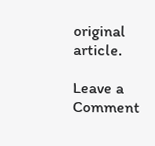original article.

Leave a Comment